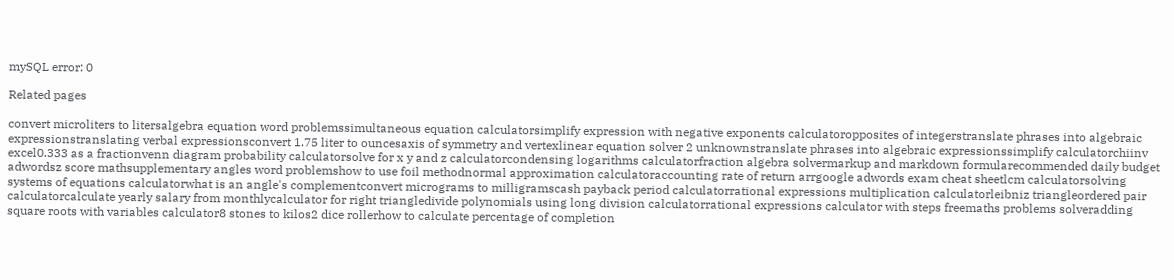mySQL error: 0

Related pages

convert microliters to litersalgebra equation word problemssimultaneous equation calculatorsimplify expression with negative exponents calculatoropposites of integerstranslate phrases into algebraic expressionstranslating verbal expressionsconvert 1.75 liter to ouncesaxis of symmetry and vertexlinear equation solver 2 unknownstranslate phrases into algebraic expressionssimplify calculatorchiinv excel0.333 as a fractionvenn diagram probability calculatorsolve for x y and z calculatorcondensing logarithms calculatorfraction algebra solvermarkup and markdown formularecommended daily budget adwordsz score mathsupplementary angles word problemshow to use foil methodnormal approximation calculatoraccounting rate of return arrgoogle adwords exam cheat sheetlcm calculatorsolving systems of equations calculatorwhat is an angle's complementconvert micrograms to milligramscash payback period calculatorrational expressions multiplication calculatorleibniz triangleordered pair calculatorcalculate yearly salary from monthlycalculator for right triangledivide polynomials using long division calculatorrational expressions calculator with steps freemaths problems solveradding square roots with variables calculator8 stones to kilos2 dice rollerhow to calculate percentage of completion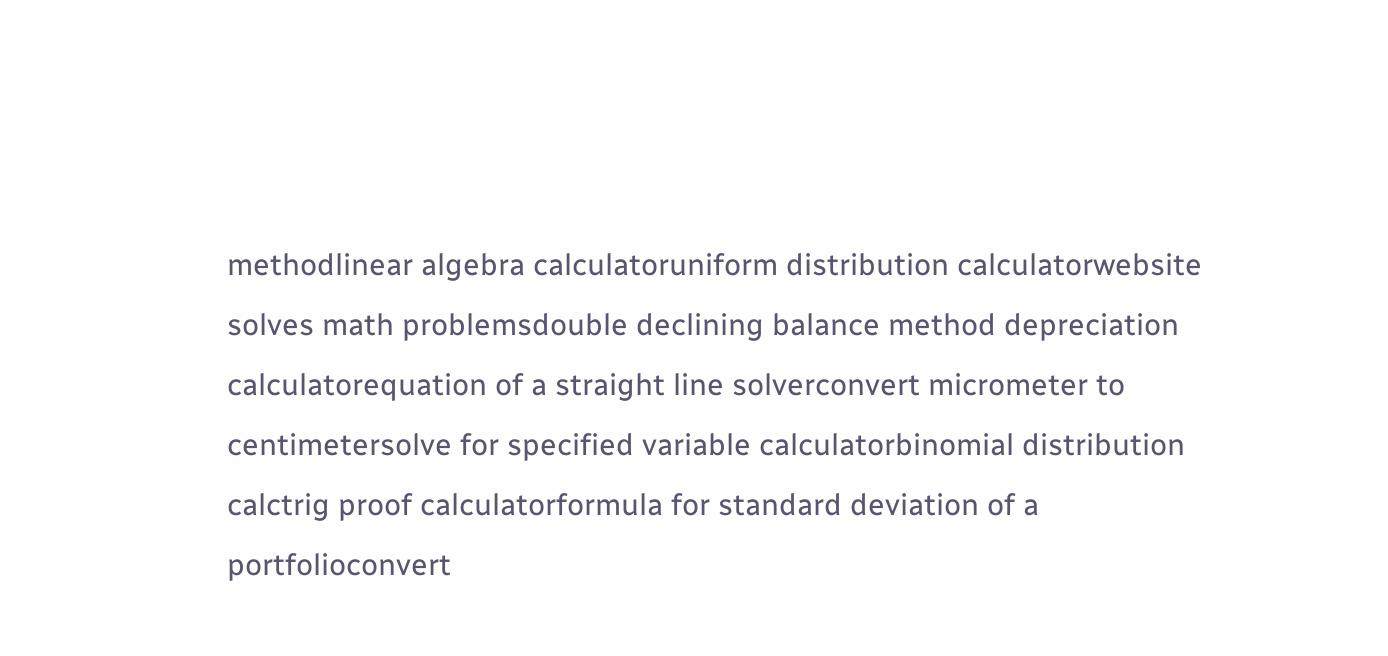methodlinear algebra calculatoruniform distribution calculatorwebsite solves math problemsdouble declining balance method depreciation calculatorequation of a straight line solverconvert micrometer to centimetersolve for specified variable calculatorbinomial distribution calctrig proof calculatorformula for standard deviation of a portfolioconvert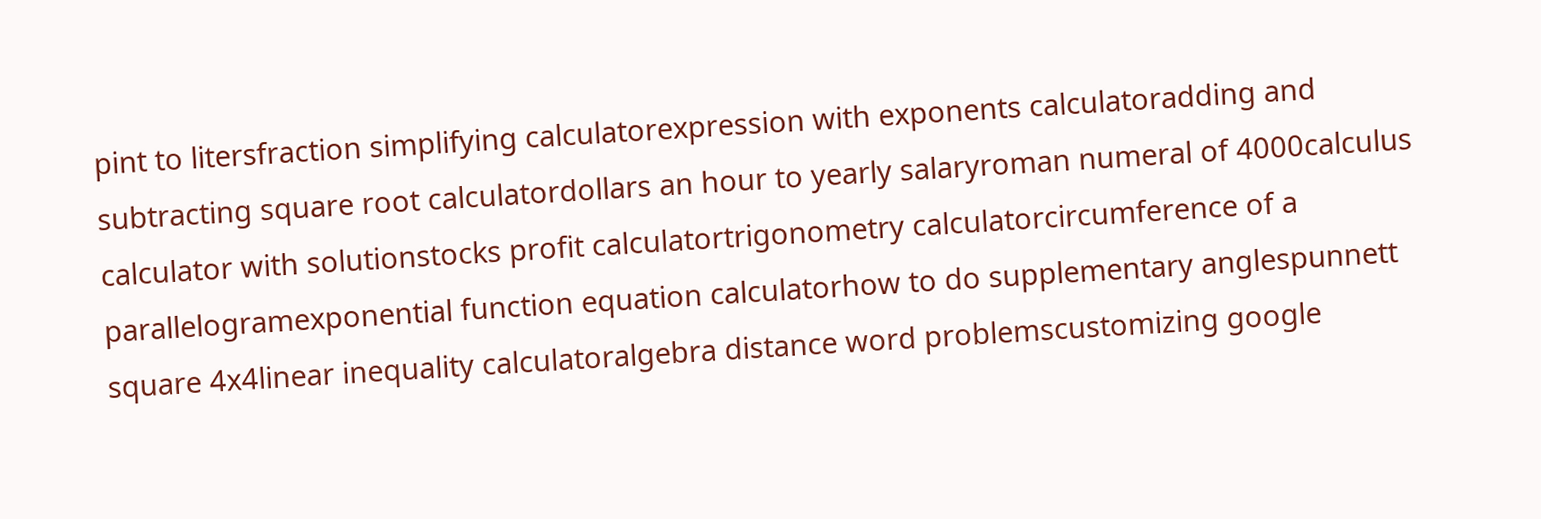pint to litersfraction simplifying calculatorexpression with exponents calculatoradding and subtracting square root calculatordollars an hour to yearly salaryroman numeral of 4000calculus calculator with solutionstocks profit calculatortrigonometry calculatorcircumference of a parallelogramexponential function equation calculatorhow to do supplementary anglespunnett square 4x4linear inequality calculatoralgebra distance word problemscustomizing google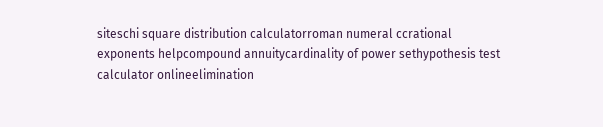siteschi square distribution calculatorroman numeral ccrational exponents helpcompound annuitycardinality of power sethypothesis test calculator onlineelimination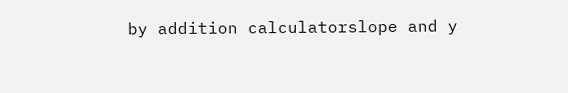by addition calculatorslope and y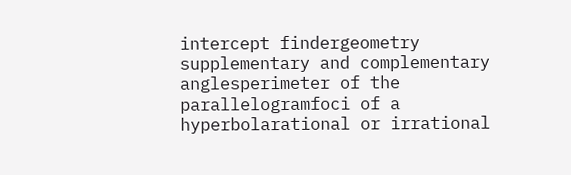intercept findergeometry supplementary and complementary anglesperimeter of the parallelogramfoci of a hyperbolarational or irrational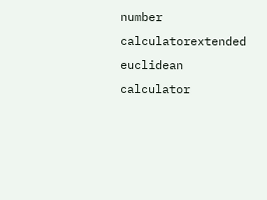number calculatorextended euclidean calculator